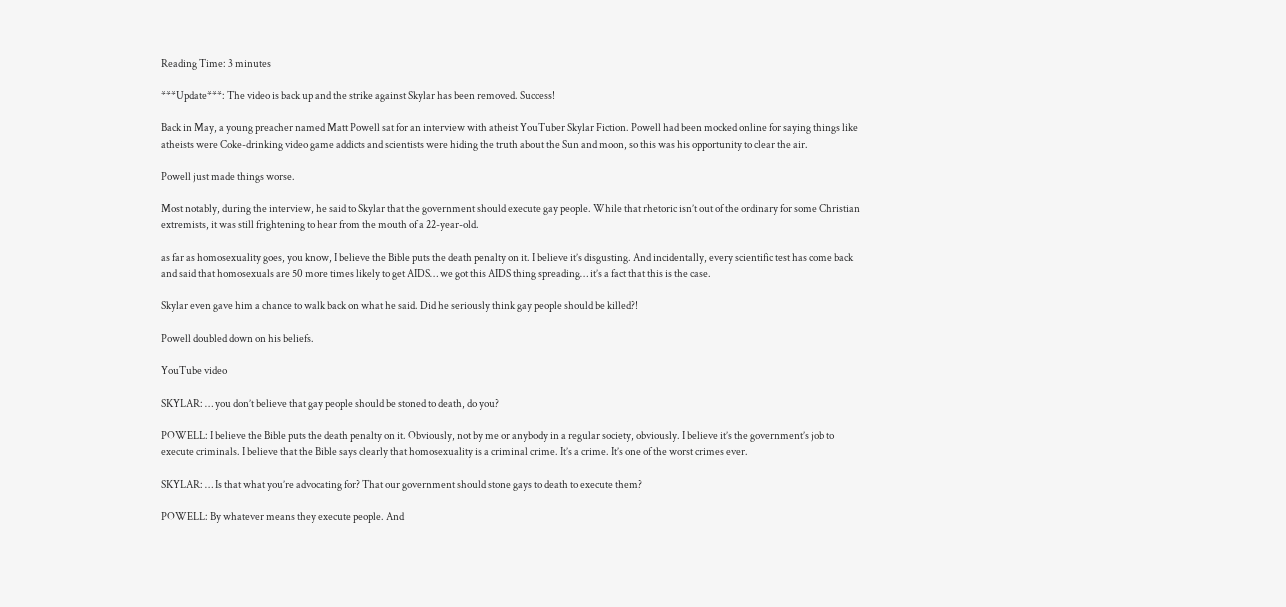Reading Time: 3 minutes

***Update***: The video is back up and the strike against Skylar has been removed. Success!

Back in May, a young preacher named Matt Powell sat for an interview with atheist YouTuber Skylar Fiction. Powell had been mocked online for saying things like atheists were Coke-drinking video game addicts and scientists were hiding the truth about the Sun and moon, so this was his opportunity to clear the air.

Powell just made things worse.

Most notably, during the interview, he said to Skylar that the government should execute gay people. While that rhetoric isn’t out of the ordinary for some Christian extremists, it was still frightening to hear from the mouth of a 22-year-old.

as far as homosexuality goes, you know, I believe the Bible puts the death penalty on it. I believe it’s disgusting. And incidentally, every scientific test has come back and said that homosexuals are 50 more times likely to get AIDS… we got this AIDS thing spreading… it’s a fact that this is the case.

Skylar even gave him a chance to walk back on what he said. Did he seriously think gay people should be killed?!

Powell doubled down on his beliefs.

YouTube video

SKYLAR: … you don’t believe that gay people should be stoned to death, do you?

POWELL: I believe the Bible puts the death penalty on it. Obviously, not by me or anybody in a regular society, obviously. I believe it’s the government’s job to execute criminals. I believe that the Bible says clearly that homosexuality is a criminal crime. It’s a crime. It’s one of the worst crimes ever.

SKYLAR: … Is that what you’re advocating for? That our government should stone gays to death to execute them?

POWELL: By whatever means they execute people. And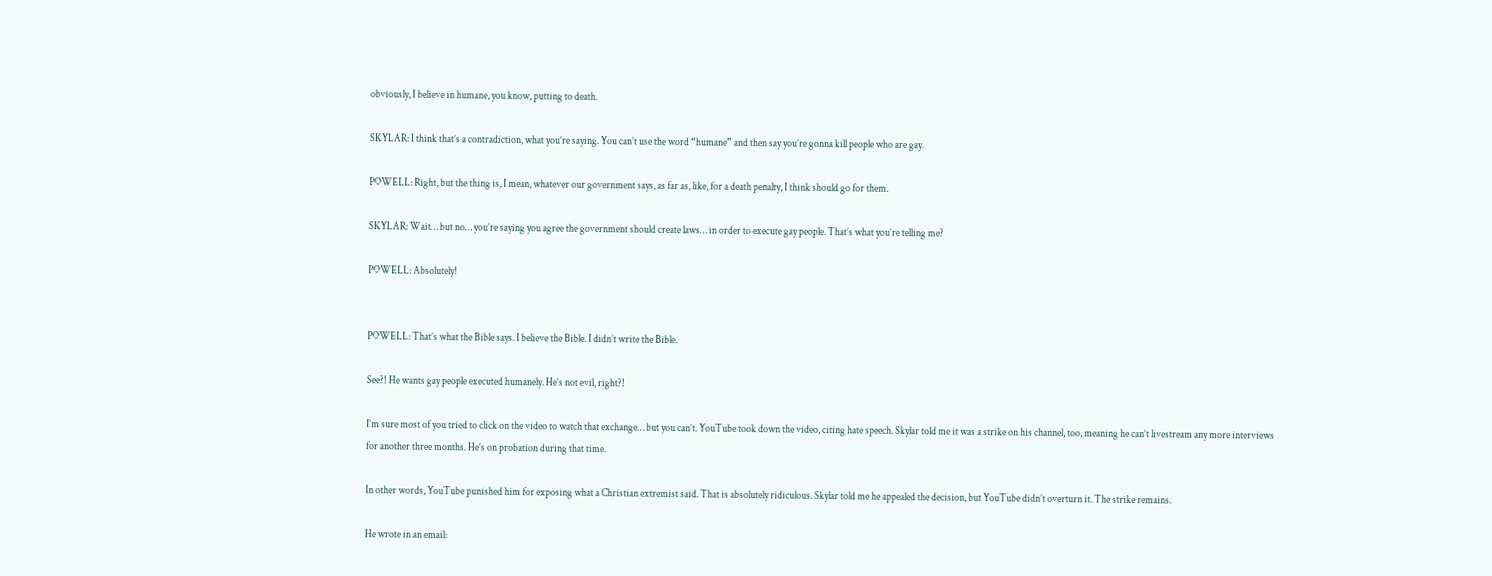obviously, I believe in humane, you know, putting to death.

SKYLAR: I think that’s a contradiction, what you’re saying. You can’t use the word “humane” and then say you’re gonna kill people who are gay.

POWELL: Right, but the thing is, I mean, whatever our government says, as far as, like, for a death penalty, I think should go for them.

SKYLAR: Wait… but no… you’re saying you agree the government should create laws… in order to execute gay people. That’s what you’re telling me?

POWELL: Absolutely!


POWELL: That’s what the Bible says. I believe the Bible. I didn’t write the Bible.

See?! He wants gay people executed humanely. He’s not evil, right?!

I’m sure most of you tried to click on the video to watch that exchange… but you can’t. YouTube took down the video, citing hate speech. Skylar told me it was a strike on his channel, too, meaning he can’t livestream any more interviews for another three months. He’s on probation during that time.

In other words, YouTube punished him for exposing what a Christian extremist said. That is absolutely ridiculous. Skylar told me he appealed the decision, but YouTube didn’t overturn it. The strike remains.

He wrote in an email: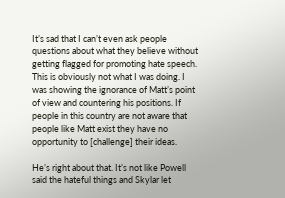It’s sad that I can’t even ask people questions about what they believe without getting flagged for promoting hate speech. This is obviously not what I was doing. I was showing the ignorance of Matt’s point of view and countering his positions. If people in this country are not aware that people like Matt exist they have no opportunity to [challenge] their ideas.

He’s right about that. It’s not like Powell said the hateful things and Skylar let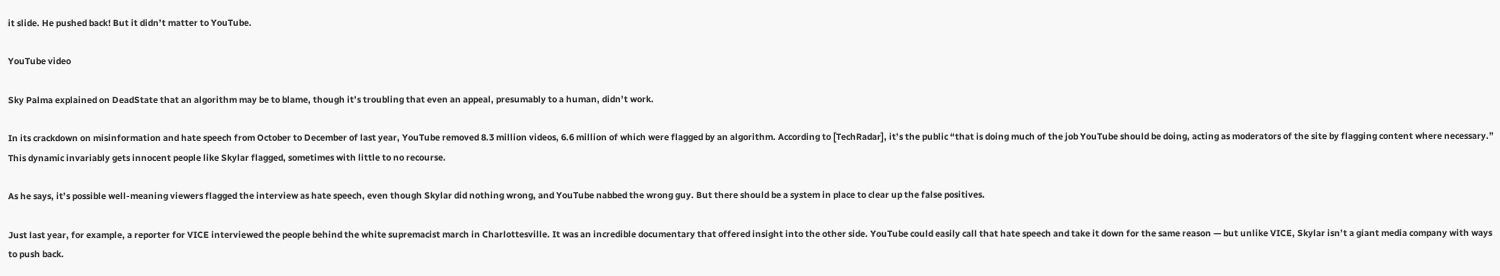it slide. He pushed back! But it didn’t matter to YouTube.

YouTube video

Sky Palma explained on DeadState that an algorithm may be to blame, though it’s troubling that even an appeal, presumably to a human, didn’t work.

In its crackdown on misinformation and hate speech from October to December of last year, YouTube removed 8.3 million videos, 6.6 million of which were flagged by an algorithm. According to [TechRadar], it’s the public “that is doing much of the job YouTube should be doing, acting as moderators of the site by flagging content where necessary.” This dynamic invariably gets innocent people like Skylar flagged, sometimes with little to no recourse.

As he says, it’s possible well-meaning viewers flagged the interview as hate speech, even though Skylar did nothing wrong, and YouTube nabbed the wrong guy. But there should be a system in place to clear up the false positives.

Just last year, for example, a reporter for VICE interviewed the people behind the white supremacist march in Charlottesville. It was an incredible documentary that offered insight into the other side. YouTube could easily call that hate speech and take it down for the same reason — but unlike VICE, Skylar isn’t a giant media company with ways to push back.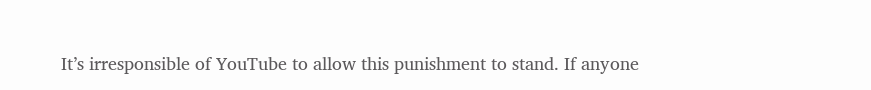It’s irresponsible of YouTube to allow this punishment to stand. If anyone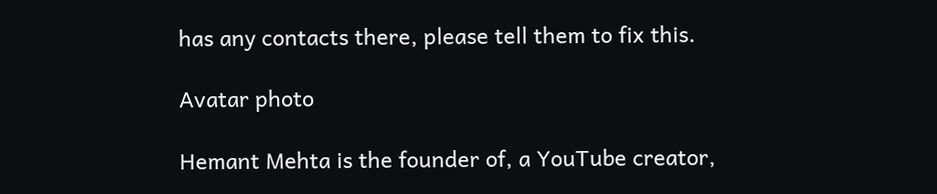has any contacts there, please tell them to fix this.

Avatar photo

Hemant Mehta is the founder of, a YouTube creator,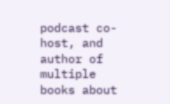podcast co-host, and author of multiple books about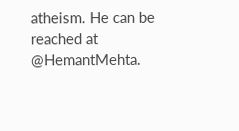atheism. He can be reached at @HemantMehta.